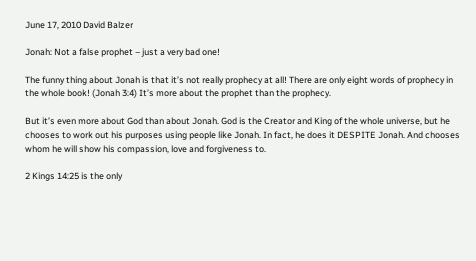June 17, 2010 David Balzer

Jonah: Not a false prophet – just a very bad one!

The funny thing about Jonah is that it’s not really prophecy at all! There are only eight words of prophecy in the whole book! (Jonah 3:4) It’s more about the prophet than the prophecy.

But it’s even more about God than about Jonah. God is the Creator and King of the whole universe, but he chooses to work out his purposes using people like Jonah. In fact, he does it DESPITE Jonah. And chooses whom he will show his compassion, love and forgiveness to.

2 Kings 14:25 is the only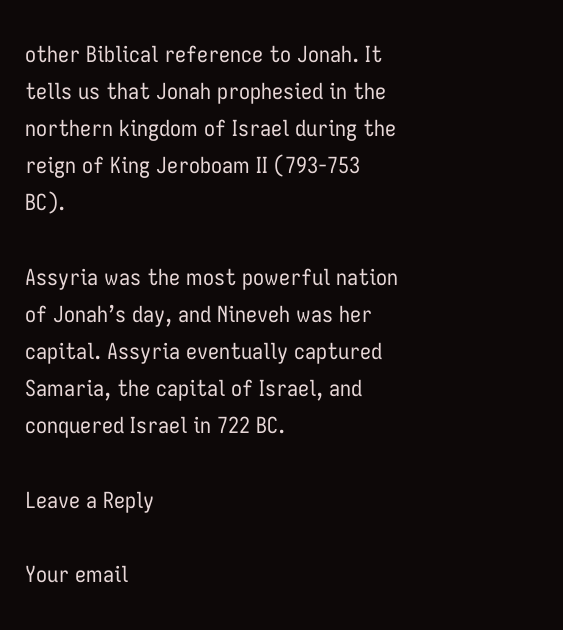other Biblical reference to Jonah. It tells us that Jonah prophesied in the northern kingdom of Israel during the reign of King Jeroboam II (793-753 BC).

Assyria was the most powerful nation of Jonah’s day, and Nineveh was her capital. Assyria eventually captured Samaria, the capital of Israel, and conquered Israel in 722 BC.

Leave a Reply

Your email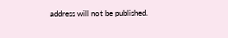address will not be published.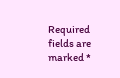Required fields are marked *